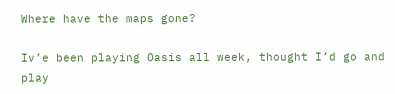Where have the maps gone?

Iv’e been playing Oasis all week, thought I’d go and play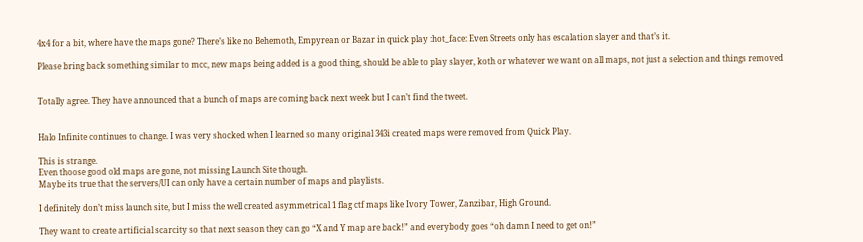4x4 for a bit, where have the maps gone? There’s like no Behemoth, Empyrean or Bazar in quick play :hot_face: Even Streets only has escalation slayer and that’s it.

Please bring back something similar to mcc, new maps being added is a good thing, should be able to play slayer, koth or whatever we want on all maps, not just a selection and things removed


Totally agree. They have announced that a bunch of maps are coming back next week but I can’t find the tweet.


Halo Infinite continues to change. I was very shocked when I learned so many original 343i created maps were removed from Quick Play.

This is strange.
Even thoose good old maps are gone, not missing Launch Site though.
Maybe its true that the servers/UI can only have a certain number of maps and playlists.

I definitely don’t miss launch site, but I miss the well created asymmetrical 1 flag ctf maps like Ivory Tower, Zanzibar, High Ground.

They want to create artificial scarcity so that next season they can go “X and Y map are back!” and everybody goes “oh damn I need to get on!”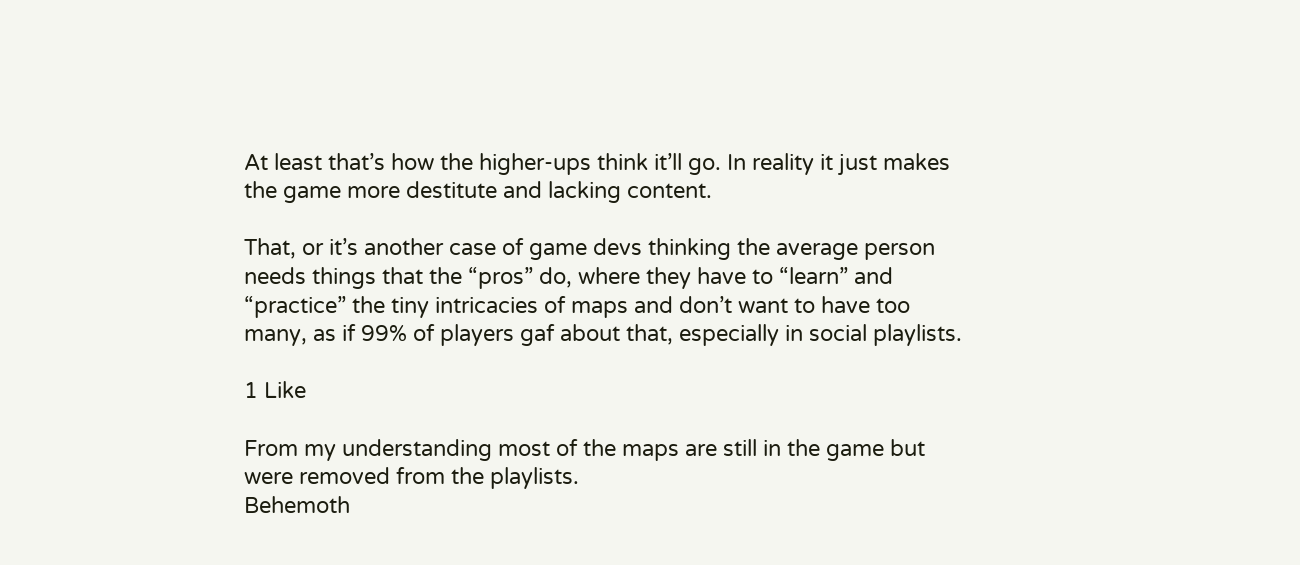At least that’s how the higher-ups think it’ll go. In reality it just makes the game more destitute and lacking content.

That, or it’s another case of game devs thinking the average person needs things that the “pros” do, where they have to “learn” and “practice” the tiny intricacies of maps and don’t want to have too many, as if 99% of players gaf about that, especially in social playlists.

1 Like

From my understanding most of the maps are still in the game but were removed from the playlists.
Behemoth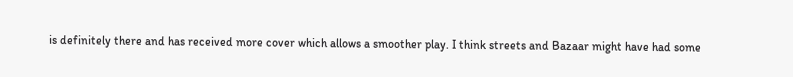is definitely there and has received more cover which allows a smoother play. I think streets and Bazaar might have had some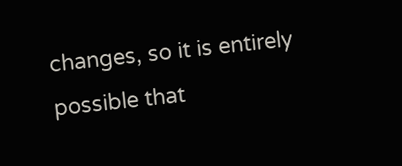changes, so it is entirely possible that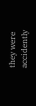they were accidently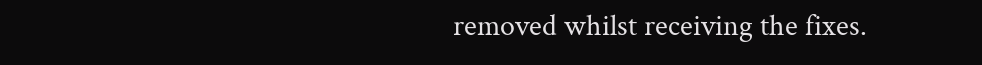removed whilst receiving the fixes.